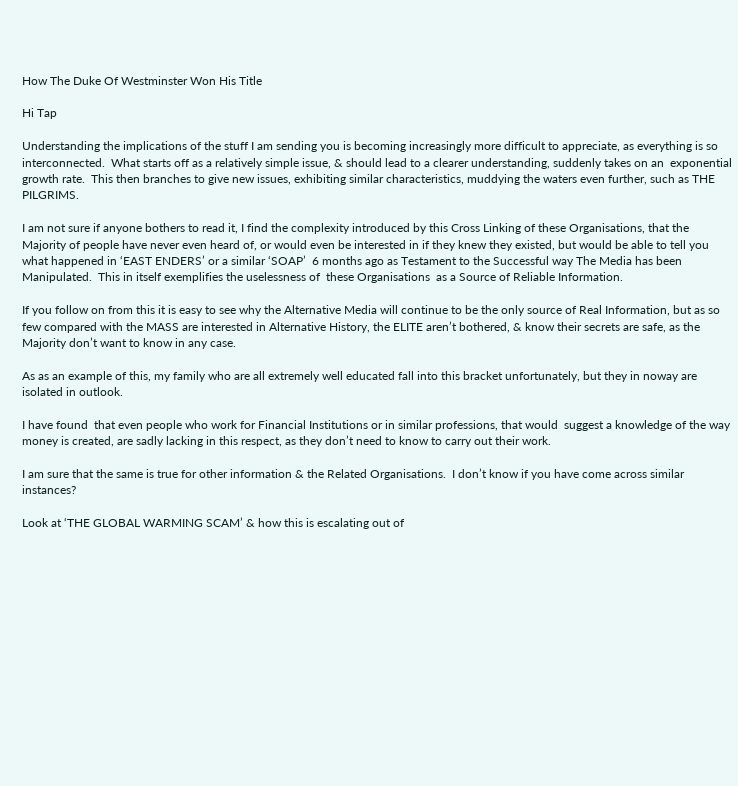How The Duke Of Westminster Won His Title

Hi Tap

Understanding the implications of the stuff I am sending you is becoming increasingly more difficult to appreciate, as everything is so interconnected.  What starts off as a relatively simple issue, & should lead to a clearer understanding, suddenly takes on an  exponential growth rate.  This then branches to give new issues, exhibiting similar characteristics, muddying the waters even further, such as THE PILGRIMS.

I am not sure if anyone bothers to read it, I find the complexity introduced by this Cross Linking of these Organisations, that the Majority of people have never even heard of, or would even be interested in if they knew they existed, but would be able to tell you what happened in ‘EAST ENDERS’ or a similar ‘SOAP’  6 months ago as Testament to the Successful way The Media has been Manipulated.  This in itself exemplifies the uselessness of  these Organisations  as a Source of Reliable Information.

If you follow on from this it is easy to see why the Alternative Media will continue to be the only source of Real Information, but as so few compared with the MASS are interested in Alternative History, the ELITE aren’t bothered, & know their secrets are safe, as the Majority don’t want to know in any case.

As as an example of this, my family who are all extremely well educated fall into this bracket unfortunately, but they in noway are isolated in outlook.

I have found  that even people who work for Financial Institutions or in similar professions, that would  suggest a knowledge of the way money is created, are sadly lacking in this respect, as they don’t need to know to carry out their work.

I am sure that the same is true for other information & the Related Organisations.  I don’t know if you have come across similar instances?

Look at ‘THE GLOBAL WARMING SCAM’ & how this is escalating out of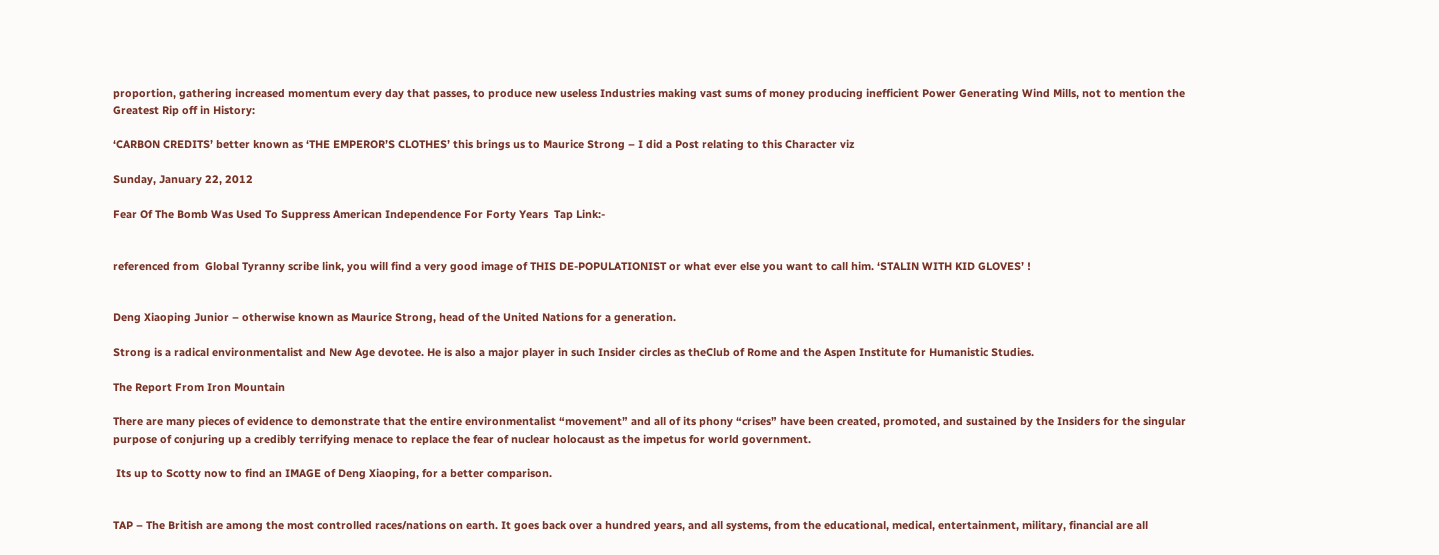proportion, gathering increased momentum every day that passes, to produce new useless Industries making vast sums of money producing inefficient Power Generating Wind Mills, not to mention the Greatest Rip off in History:

‘CARBON CREDITS’ better known as ‘THE EMPEROR’S CLOTHES’ this brings us to Maurice Strong – I did a Post relating to this Character viz

Sunday, January 22, 2012

Fear Of The Bomb Was Used To Suppress American Independence For Forty Years  Tap Link:-


referenced from  Global Tyranny scribe link, you will find a very good image of THIS DE-POPULATIONIST or what ever else you want to call him. ‘STALIN WITH KID GLOVES’ !


Deng Xiaoping Junior – otherwise known as Maurice Strong, head of the United Nations for a generation.

Strong is a radical environmentalist and New Age devotee. He is also a major player in such Insider circles as theClub of Rome and the Aspen Institute for Humanistic Studies.

The Report From Iron Mountain

There are many pieces of evidence to demonstrate that the entire environmentalist “movement” and all of its phony “crises” have been created, promoted, and sustained by the Insiders for the singular purpose of conjuring up a credibly terrifying menace to replace the fear of nuclear holocaust as the impetus for world government.

 Its up to Scotty now to find an IMAGE of Deng Xiaoping, for a better comparison.


TAP – The British are among the most controlled races/nations on earth. It goes back over a hundred years, and all systems, from the educational, medical, entertainment, military, financial are all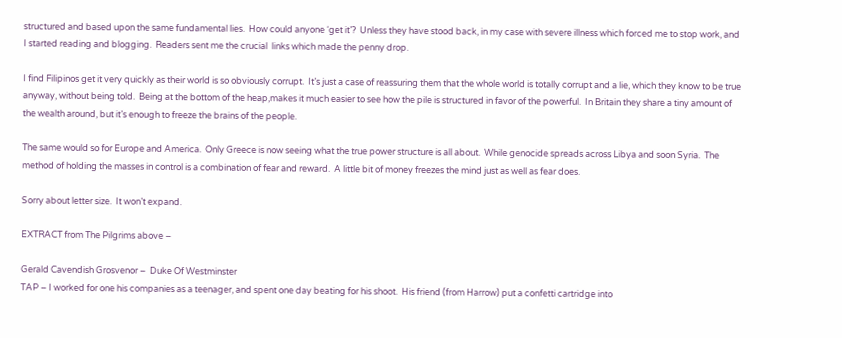structured and based upon the same fundamental lies.  How could anyone ‘get it’?  Unless they have stood back, in my case with severe illness which forced me to stop work, and I started reading and blogging.  Readers sent me the crucial  links which made the penny drop.

I find Filipinos get it very quickly as their world is so obviously corrupt.  It’s just a case of reassuring them that the whole world is totally corrupt and a lie, which they know to be true anyway, without being told.  Being at the bottom of the heap,makes it much easier to see how the pile is structured in favor of the powerful.  In Britain they share a tiny amount of the wealth around, but it’s enough to freeze the brains of the people.

The same would so for Europe and America.  Only Greece is now seeing what the true power structure is all about.  While genocide spreads across Libya and soon Syria.  The method of holding the masses in control is a combination of fear and reward.  A little bit of money freezes the mind just as well as fear does.

Sorry about letter size.  It won’t expand.

EXTRACT from The Pilgrims above –

Gerald Cavendish Grosvenor –  Duke Of Westminster
TAP – I worked for one his companies as a teenager, and spent one day beating for his shoot.  His friend (from Harrow) put a confetti cartridge into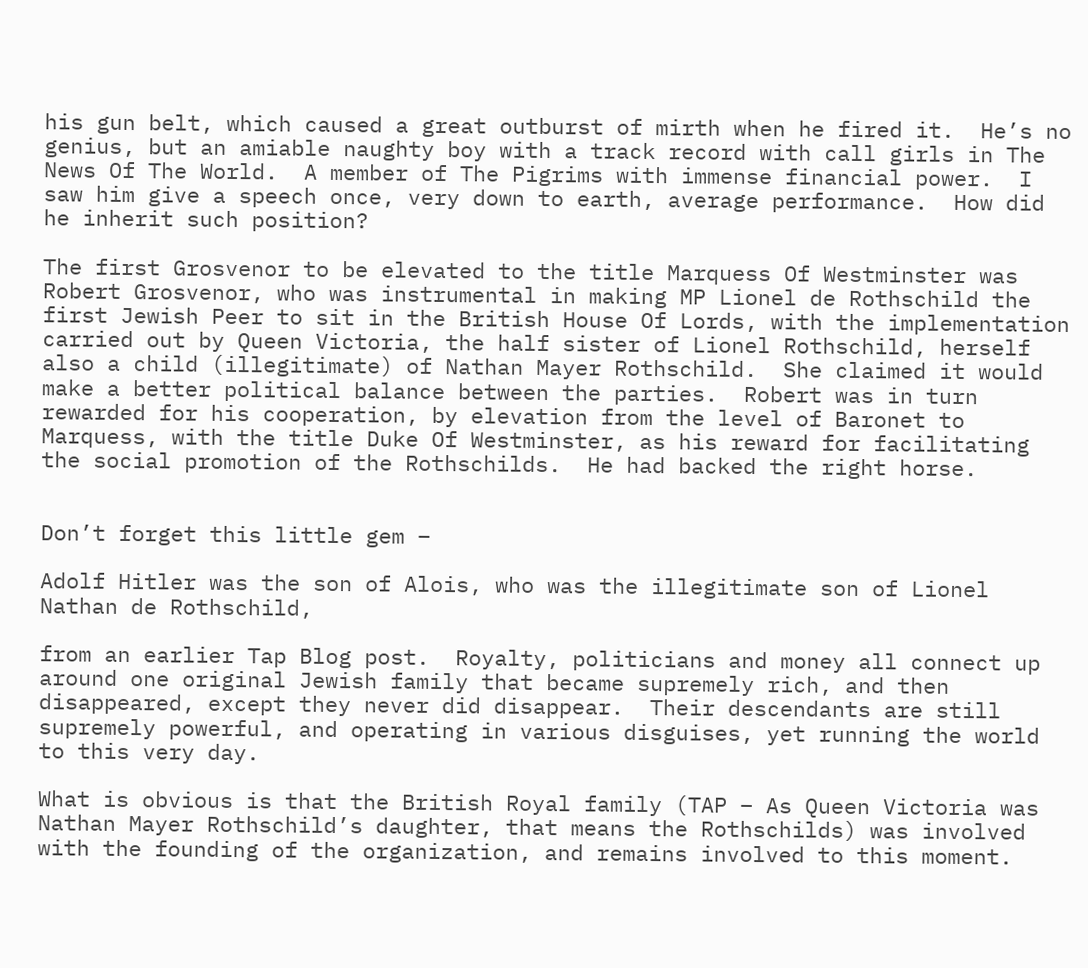his gun belt, which caused a great outburst of mirth when he fired it.  He’s no genius, but an amiable naughty boy with a track record with call girls in The News Of The World.  A member of The Pigrims with immense financial power.  I saw him give a speech once, very down to earth, average performance.  How did he inherit such position?

The first Grosvenor to be elevated to the title Marquess Of Westminster was Robert Grosvenor, who was instrumental in making MP Lionel de Rothschild the first Jewish Peer to sit in the British House Of Lords, with the implementation carried out by Queen Victoria, the half sister of Lionel Rothschild, herself also a child (illegitimate) of Nathan Mayer Rothschild.  She claimed it would make a better political balance between the parties.  Robert was in turn rewarded for his cooperation, by elevation from the level of Baronet to Marquess, with the title Duke Of Westminster, as his reward for facilitating the social promotion of the Rothschilds.  He had backed the right horse.


Don’t forget this little gem –

Adolf Hitler was the son of Alois, who was the illegitimate son of Lionel Nathan de Rothschild,

from an earlier Tap Blog post.  Royalty, politicians and money all connect up around one original Jewish family that became supremely rich, and then disappeared, except they never did disappear.  Their descendants are still supremely powerful, and operating in various disguises, yet running the world to this very day.

What is obvious is that the British Royal family (TAP – As Queen Victoria was Nathan Mayer Rothschild’s daughter, that means the Rothschilds) was involved with the founding of the organization, and remains involved to this moment.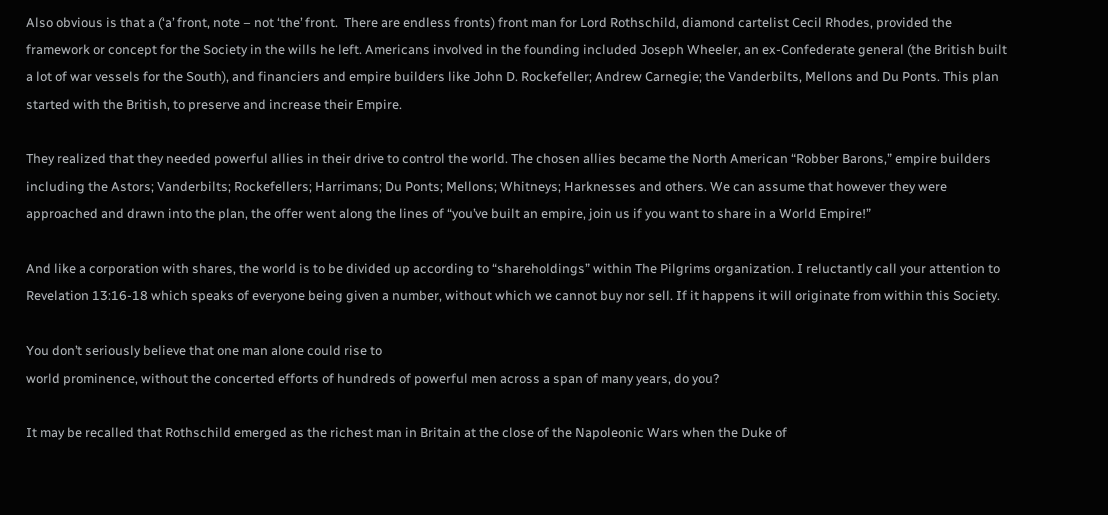Also obvious is that a (‘a’ front, note – not ‘the’ front.  There are endless fronts) front man for Lord Rothschild, diamond cartelist Cecil Rhodes, provided the framework or concept for the Society in the wills he left. Americans involved in the founding included Joseph Wheeler, an ex-Confederate general (the British built a lot of war vessels for the South), and financiers and empire builders like John D. Rockefeller; Andrew Carnegie; the Vanderbilts, Mellons and Du Ponts. This plan started with the British, to preserve and increase their Empire.

They realized that they needed powerful allies in their drive to control the world. The chosen allies became the North American “Robber Barons,” empire builders including the Astors; Vanderbilts; Rockefellers; Harrimans; Du Ponts; Mellons; Whitneys; Harknesses and others. We can assume that however they were approached and drawn into the plan, the offer went along the lines of “you’ve built an empire, join us if you want to share in a World Empire!”

And like a corporation with shares, the world is to be divided up according to “shareholdings” within The Pilgrims organization. I reluctantly call your attention to Revelation 13:16-18 which speaks of everyone being given a number, without which we cannot buy nor sell. If it happens it will originate from within this Society.

You don’t seriously believe that one man alone could rise to
world prominence, without the concerted efforts of hundreds of powerful men across a span of many years, do you?

It may be recalled that Rothschild emerged as the richest man in Britain at the close of the Napoleonic Wars when the Duke of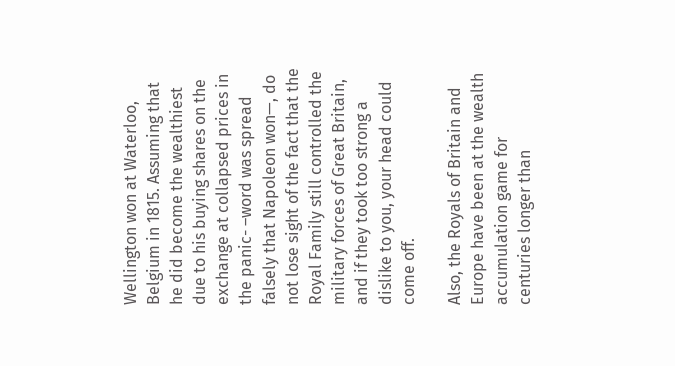Wellington won at Waterloo, Belgium in 1815. Assuming that he did become the wealthiest due to his buying shares on the exchange at collapsed prices in the panic- –word was spread falsely that Napoleon won—, do not lose sight of the fact that the Royal Family still controlled the military forces of Great Britain, and if they took too strong a dislike to you, your head could come off.

Also, the Royals of Britain and Europe have been at the wealth accumulation game for centuries longer than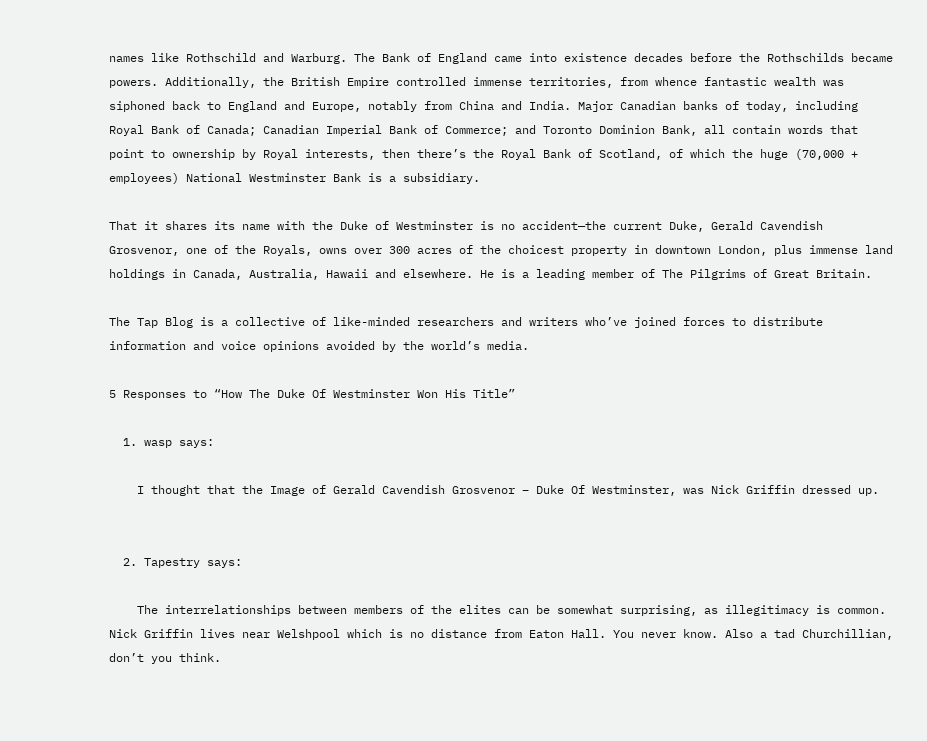names like Rothschild and Warburg. The Bank of England came into existence decades before the Rothschilds became powers. Additionally, the British Empire controlled immense territories, from whence fantastic wealth was siphoned back to England and Europe, notably from China and India. Major Canadian banks of today, including Royal Bank of Canada; Canadian Imperial Bank of Commerce; and Toronto Dominion Bank, all contain words that point to ownership by Royal interests, then there’s the Royal Bank of Scotland, of which the huge (70,000 + employees) National Westminster Bank is a subsidiary.

That it shares its name with the Duke of Westminster is no accident—the current Duke, Gerald Cavendish Grosvenor, one of the Royals, owns over 300 acres of the choicest property in downtown London, plus immense land holdings in Canada, Australia, Hawaii and elsewhere. He is a leading member of The Pilgrims of Great Britain.

The Tap Blog is a collective of like-minded researchers and writers who’ve joined forces to distribute information and voice opinions avoided by the world’s media.

5 Responses to “How The Duke Of Westminster Won His Title”

  1. wasp says:

    I thought that the Image of Gerald Cavendish Grosvenor – Duke Of Westminster, was Nick Griffin dressed up.


  2. Tapestry says:

    The interrelationships between members of the elites can be somewhat surprising, as illegitimacy is common. Nick Griffin lives near Welshpool which is no distance from Eaton Hall. You never know. Also a tad Churchillian, don’t you think.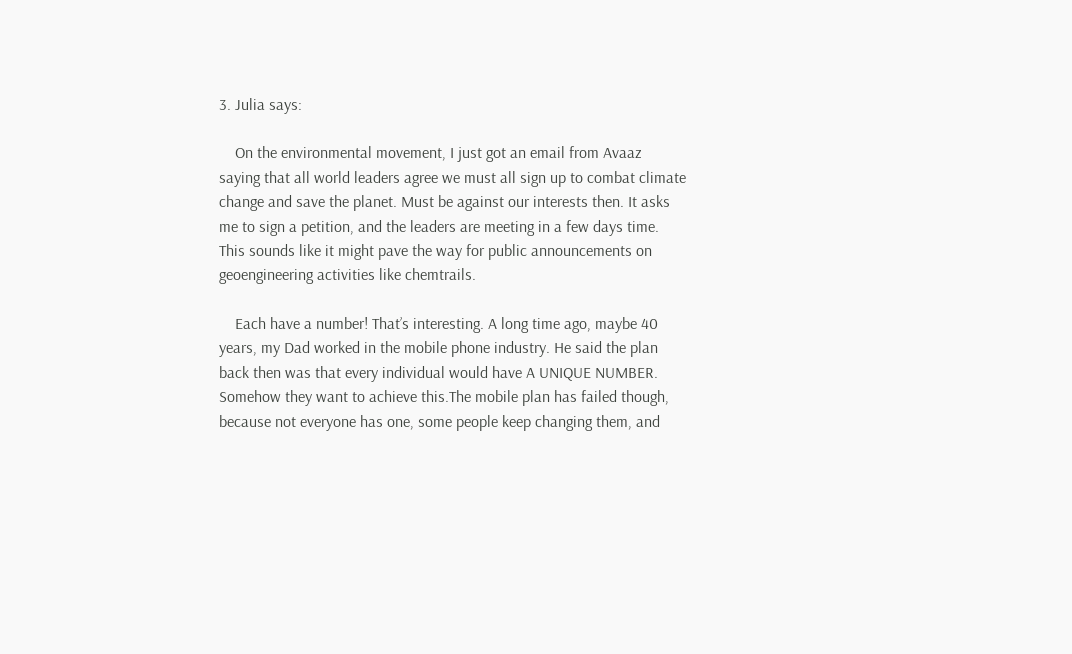3. Julia says:

    On the environmental movement, I just got an email from Avaaz saying that all world leaders agree we must all sign up to combat climate change and save the planet. Must be against our interests then. It asks me to sign a petition, and the leaders are meeting in a few days time. This sounds like it might pave the way for public announcements on geoengineering activities like chemtrails.

    Each have a number! That’s interesting. A long time ago, maybe 40 years, my Dad worked in the mobile phone industry. He said the plan back then was that every individual would have A UNIQUE NUMBER. Somehow they want to achieve this.The mobile plan has failed though, because not everyone has one, some people keep changing them, and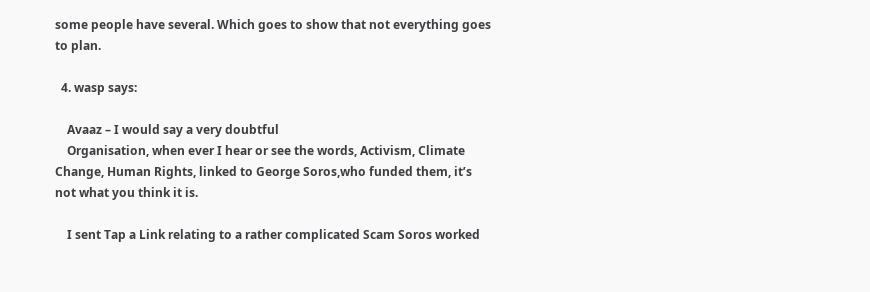some people have several. Which goes to show that not everything goes to plan.

  4. wasp says:

    Avaaz – I would say a very doubtful
    Organisation, when ever I hear or see the words, Activism, Climate Change, Human Rights, linked to George Soros,who funded them, it’s not what you think it is.

    I sent Tap a Link relating to a rather complicated Scam Soros worked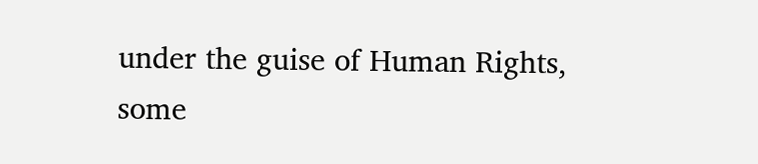under the guise of Human Rights, some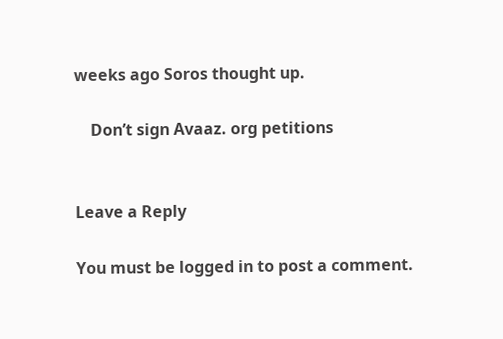weeks ago Soros thought up.

    Don’t sign Avaaz. org petitions


Leave a Reply

You must be logged in to post a comment.